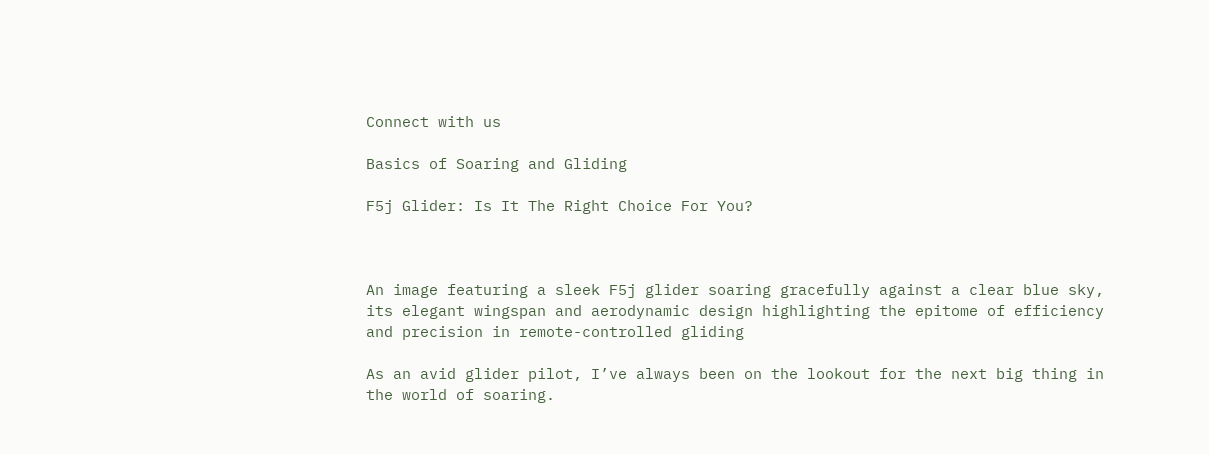Connect with us

Basics of Soaring and Gliding

F5j Glider: Is It The Right Choice For You?



An image featuring a sleek F5j glider soaring gracefully against a clear blue sky, its elegant wingspan and aerodynamic design highlighting the epitome of efficiency and precision in remote-controlled gliding

As an avid glider pilot, I’ve always been on the lookout for the next big thing in the world of soaring.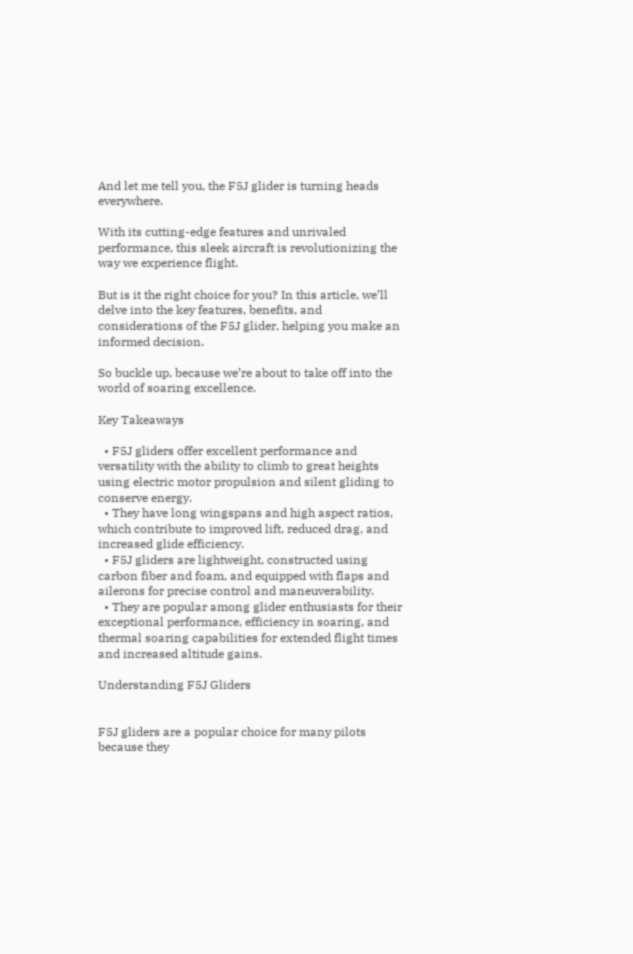And let me tell you, the F5J glider is turning heads everywhere.

With its cutting-edge features and unrivaled performance, this sleek aircraft is revolutionizing the way we experience flight.

But is it the right choice for you? In this article, we’ll delve into the key features, benefits, and considerations of the F5J glider, helping you make an informed decision.

So buckle up, because we’re about to take off into the world of soaring excellence.

Key Takeaways

  • F5J gliders offer excellent performance and versatility with the ability to climb to great heights using electric motor propulsion and silent gliding to conserve energy.
  • They have long wingspans and high aspect ratios, which contribute to improved lift, reduced drag, and increased glide efficiency.
  • F5J gliders are lightweight, constructed using carbon fiber and foam, and equipped with flaps and ailerons for precise control and maneuverability.
  • They are popular among glider enthusiasts for their exceptional performance, efficiency in soaring, and thermal soaring capabilities for extended flight times and increased altitude gains.

Understanding F5J Gliders


F5J gliders are a popular choice for many pilots because they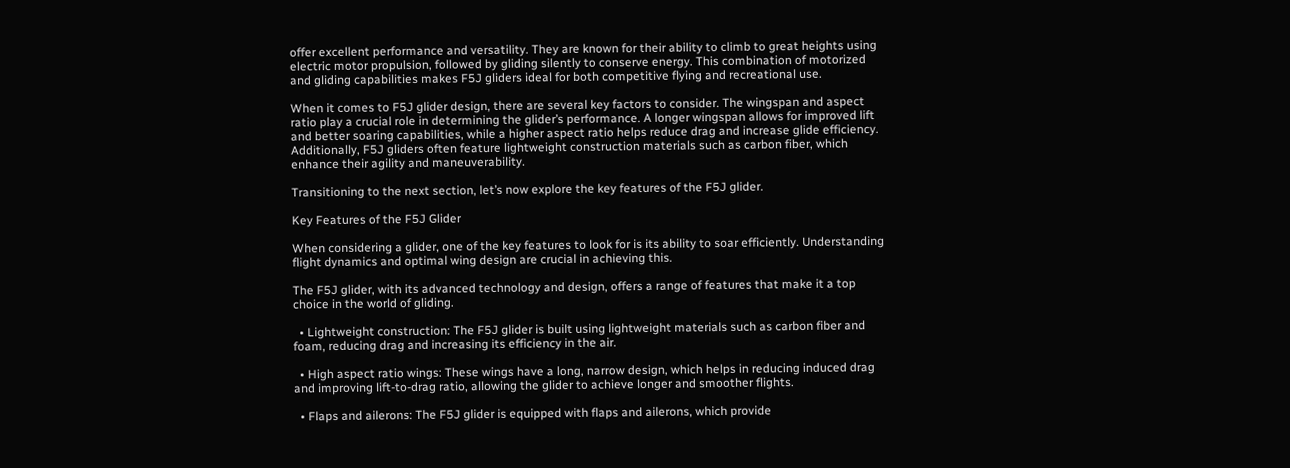offer excellent performance and versatility. They are known for their ability to climb to great heights using electric motor propulsion, followed by gliding silently to conserve energy. This combination of motorized and gliding capabilities makes F5J gliders ideal for both competitive flying and recreational use.

When it comes to F5J glider design, there are several key factors to consider. The wingspan and aspect ratio play a crucial role in determining the glider’s performance. A longer wingspan allows for improved lift and better soaring capabilities, while a higher aspect ratio helps reduce drag and increase glide efficiency. Additionally, F5J gliders often feature lightweight construction materials such as carbon fiber, which enhance their agility and maneuverability.

Transitioning to the next section, let’s now explore the key features of the F5J glider.

Key Features of the F5J Glider

When considering a glider, one of the key features to look for is its ability to soar efficiently. Understanding flight dynamics and optimal wing design are crucial in achieving this.

The F5J glider, with its advanced technology and design, offers a range of features that make it a top choice in the world of gliding.

  • Lightweight construction: The F5J glider is built using lightweight materials such as carbon fiber and foam, reducing drag and increasing its efficiency in the air.

  • High aspect ratio wings: These wings have a long, narrow design, which helps in reducing induced drag and improving lift-to-drag ratio, allowing the glider to achieve longer and smoother flights.

  • Flaps and ailerons: The F5J glider is equipped with flaps and ailerons, which provide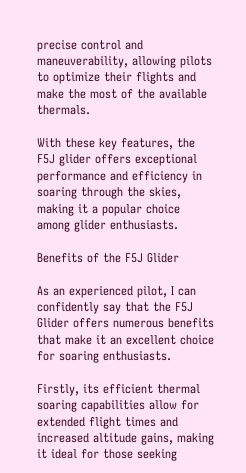precise control and maneuverability, allowing pilots to optimize their flights and make the most of the available thermals.

With these key features, the F5J glider offers exceptional performance and efficiency in soaring through the skies, making it a popular choice among glider enthusiasts.

Benefits of the F5J Glider

As an experienced pilot, I can confidently say that the F5J Glider offers numerous benefits that make it an excellent choice for soaring enthusiasts.

Firstly, its efficient thermal soaring capabilities allow for extended flight times and increased altitude gains, making it ideal for those seeking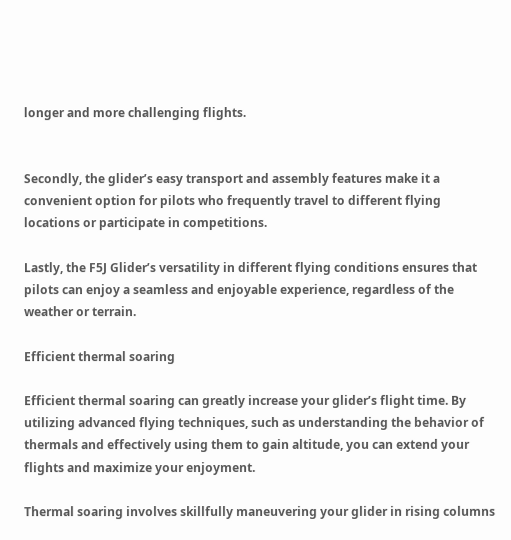longer and more challenging flights.


Secondly, the glider’s easy transport and assembly features make it a convenient option for pilots who frequently travel to different flying locations or participate in competitions.

Lastly, the F5J Glider’s versatility in different flying conditions ensures that pilots can enjoy a seamless and enjoyable experience, regardless of the weather or terrain.

Efficient thermal soaring

Efficient thermal soaring can greatly increase your glider’s flight time. By utilizing advanced flying techniques, such as understanding the behavior of thermals and effectively using them to gain altitude, you can extend your flights and maximize your enjoyment.

Thermal soaring involves skillfully maneuvering your glider in rising columns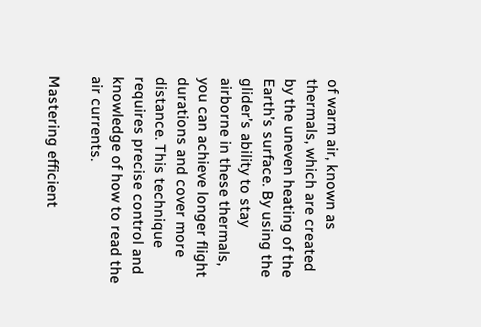of warm air, known as thermals, which are created by the uneven heating of the Earth’s surface. By using the glider’s ability to stay airborne in these thermals, you can achieve longer flight durations and cover more distance. This technique requires precise control and knowledge of how to read the air currents.

Mastering efficient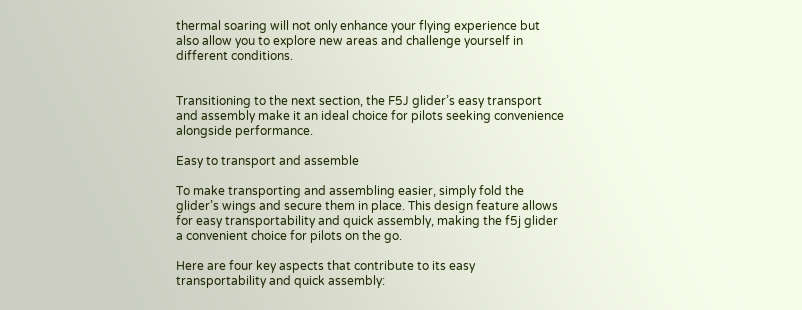thermal soaring will not only enhance your flying experience but also allow you to explore new areas and challenge yourself in different conditions.


Transitioning to the next section, the F5J glider’s easy transport and assembly make it an ideal choice for pilots seeking convenience alongside performance.

Easy to transport and assemble

To make transporting and assembling easier, simply fold the glider’s wings and secure them in place. This design feature allows for easy transportability and quick assembly, making the f5j glider a convenient choice for pilots on the go.

Here are four key aspects that contribute to its easy transportability and quick assembly: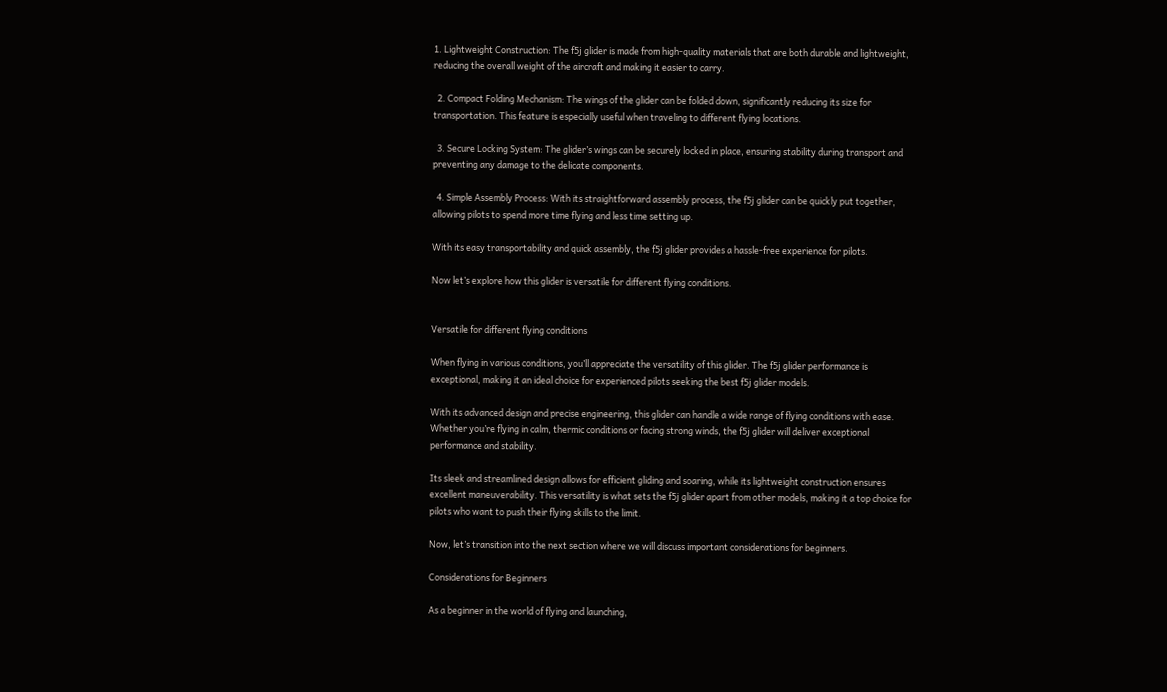1. Lightweight Construction: The f5j glider is made from high-quality materials that are both durable and lightweight, reducing the overall weight of the aircraft and making it easier to carry.

  2. Compact Folding Mechanism: The wings of the glider can be folded down, significantly reducing its size for transportation. This feature is especially useful when traveling to different flying locations.

  3. Secure Locking System: The glider’s wings can be securely locked in place, ensuring stability during transport and preventing any damage to the delicate components.

  4. Simple Assembly Process: With its straightforward assembly process, the f5j glider can be quickly put together, allowing pilots to spend more time flying and less time setting up.

With its easy transportability and quick assembly, the f5j glider provides a hassle-free experience for pilots.

Now let’s explore how this glider is versatile for different flying conditions.


Versatile for different flying conditions

When flying in various conditions, you’ll appreciate the versatility of this glider. The f5j glider performance is exceptional, making it an ideal choice for experienced pilots seeking the best f5j glider models.

With its advanced design and precise engineering, this glider can handle a wide range of flying conditions with ease. Whether you’re flying in calm, thermic conditions or facing strong winds, the f5j glider will deliver exceptional performance and stability.

Its sleek and streamlined design allows for efficient gliding and soaring, while its lightweight construction ensures excellent maneuverability. This versatility is what sets the f5j glider apart from other models, making it a top choice for pilots who want to push their flying skills to the limit.

Now, let’s transition into the next section where we will discuss important considerations for beginners.

Considerations for Beginners

As a beginner in the world of flying and launching,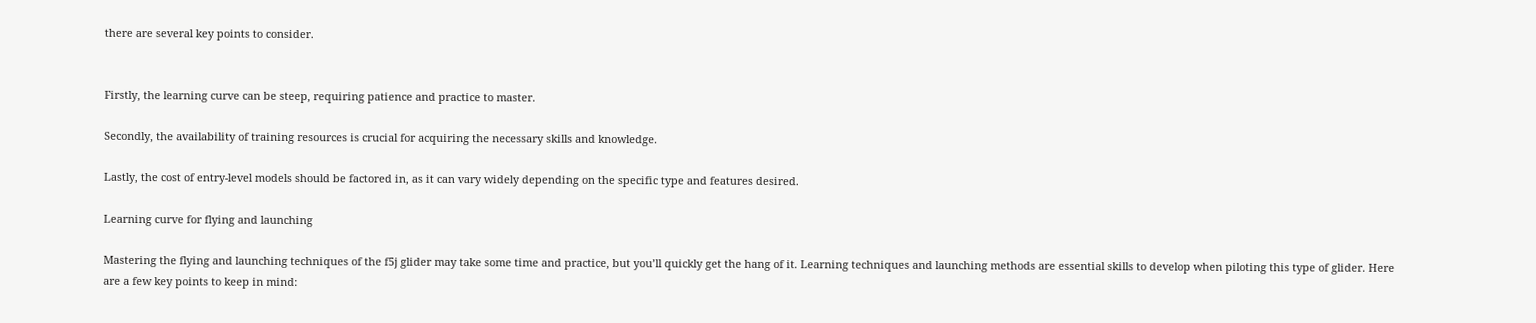there are several key points to consider.


Firstly, the learning curve can be steep, requiring patience and practice to master.

Secondly, the availability of training resources is crucial for acquiring the necessary skills and knowledge.

Lastly, the cost of entry-level models should be factored in, as it can vary widely depending on the specific type and features desired.

Learning curve for flying and launching

Mastering the flying and launching techniques of the f5j glider may take some time and practice, but you’ll quickly get the hang of it. Learning techniques and launching methods are essential skills to develop when piloting this type of glider. Here are a few key points to keep in mind: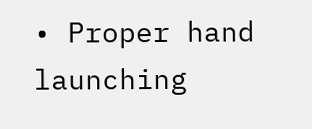• Proper hand launching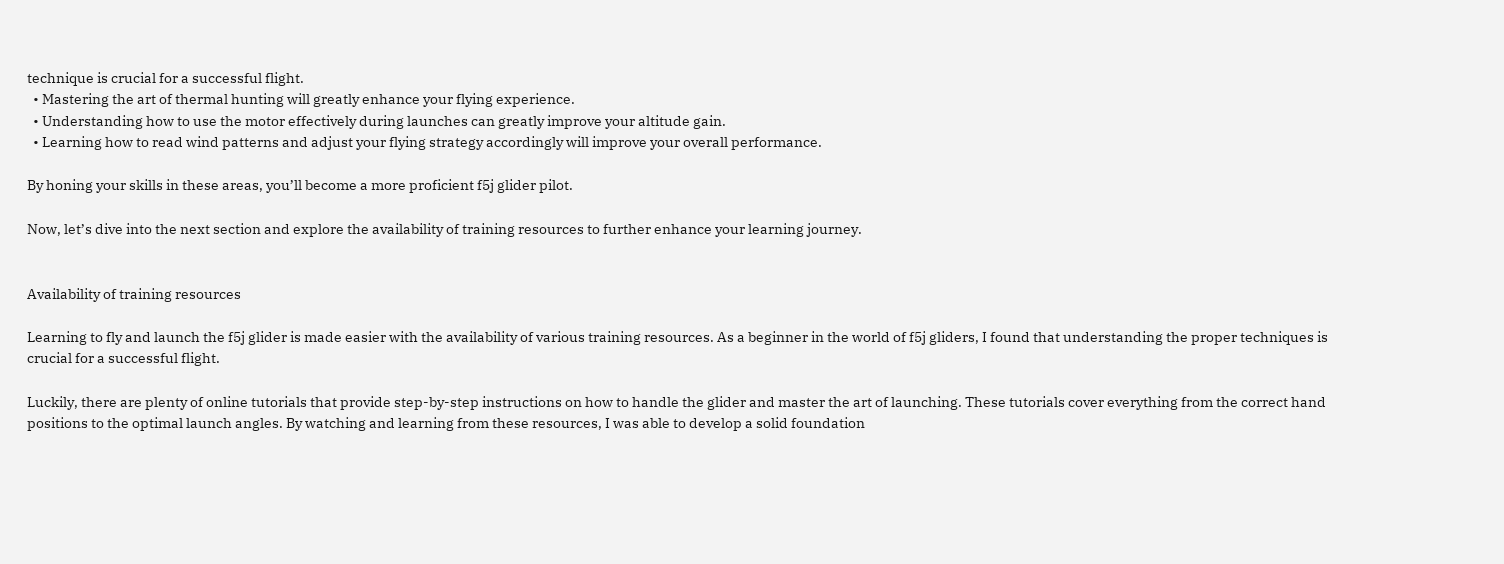technique is crucial for a successful flight.
  • Mastering the art of thermal hunting will greatly enhance your flying experience.
  • Understanding how to use the motor effectively during launches can greatly improve your altitude gain.
  • Learning how to read wind patterns and adjust your flying strategy accordingly will improve your overall performance.

By honing your skills in these areas, you’ll become a more proficient f5j glider pilot.

Now, let’s dive into the next section and explore the availability of training resources to further enhance your learning journey.


Availability of training resources

Learning to fly and launch the f5j glider is made easier with the availability of various training resources. As a beginner in the world of f5j gliders, I found that understanding the proper techniques is crucial for a successful flight.

Luckily, there are plenty of online tutorials that provide step-by-step instructions on how to handle the glider and master the art of launching. These tutorials cover everything from the correct hand positions to the optimal launch angles. By watching and learning from these resources, I was able to develop a solid foundation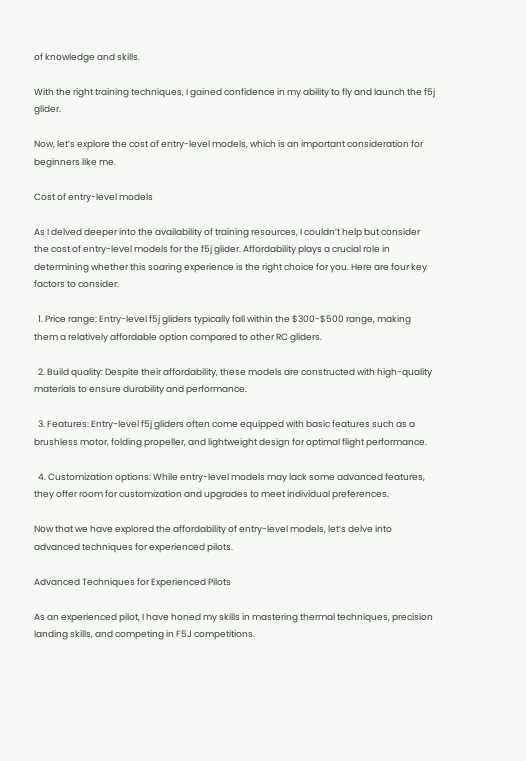of knowledge and skills.

With the right training techniques, I gained confidence in my ability to fly and launch the f5j glider.

Now, let’s explore the cost of entry-level models, which is an important consideration for beginners like me.

Cost of entry-level models

As I delved deeper into the availability of training resources, I couldn’t help but consider the cost of entry-level models for the f5j glider. Affordability plays a crucial role in determining whether this soaring experience is the right choice for you. Here are four key factors to consider:

  1. Price range: Entry-level f5j gliders typically fall within the $300-$500 range, making them a relatively affordable option compared to other RC gliders.

  2. Build quality: Despite their affordability, these models are constructed with high-quality materials to ensure durability and performance.

  3. Features: Entry-level f5j gliders often come equipped with basic features such as a brushless motor, folding propeller, and lightweight design for optimal flight performance.

  4. Customization options: While entry-level models may lack some advanced features, they offer room for customization and upgrades to meet individual preferences.

Now that we have explored the affordability of entry-level models, let’s delve into advanced techniques for experienced pilots.

Advanced Techniques for Experienced Pilots

As an experienced pilot, I have honed my skills in mastering thermal techniques, precision landing skills, and competing in F5J competitions.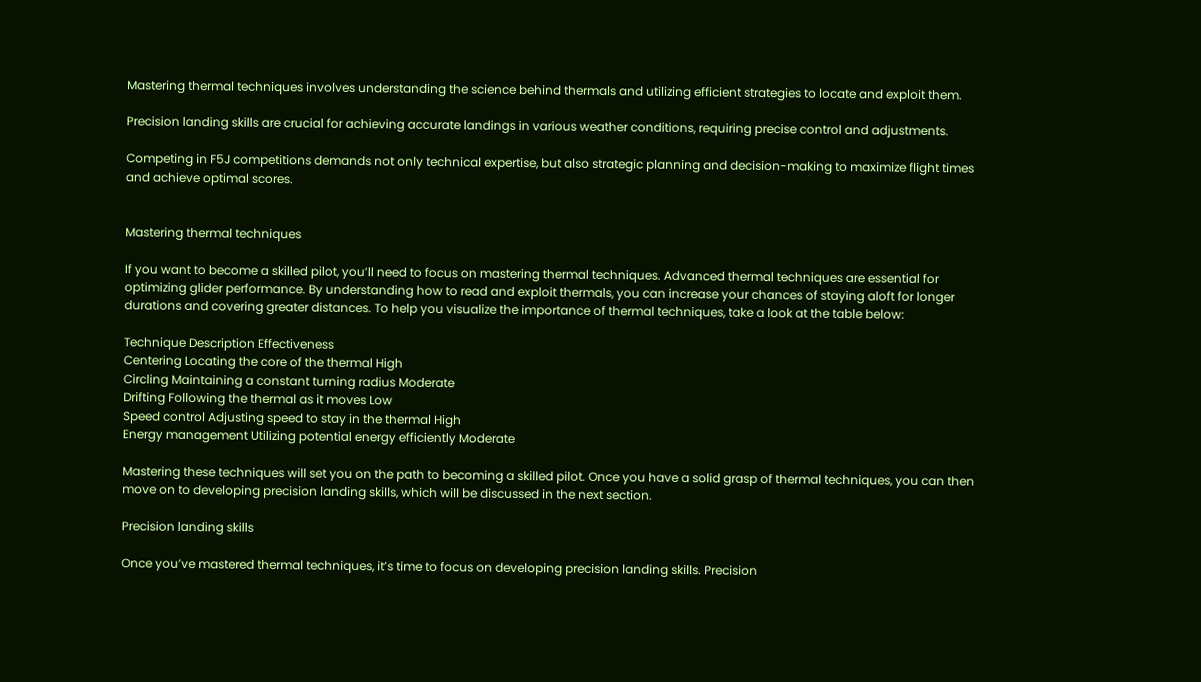Mastering thermal techniques involves understanding the science behind thermals and utilizing efficient strategies to locate and exploit them.

Precision landing skills are crucial for achieving accurate landings in various weather conditions, requiring precise control and adjustments.

Competing in F5J competitions demands not only technical expertise, but also strategic planning and decision-making to maximize flight times and achieve optimal scores.


Mastering thermal techniques

If you want to become a skilled pilot, you’ll need to focus on mastering thermal techniques. Advanced thermal techniques are essential for optimizing glider performance. By understanding how to read and exploit thermals, you can increase your chances of staying aloft for longer durations and covering greater distances. To help you visualize the importance of thermal techniques, take a look at the table below:

Technique Description Effectiveness
Centering Locating the core of the thermal High
Circling Maintaining a constant turning radius Moderate
Drifting Following the thermal as it moves Low
Speed control Adjusting speed to stay in the thermal High
Energy management Utilizing potential energy efficiently Moderate

Mastering these techniques will set you on the path to becoming a skilled pilot. Once you have a solid grasp of thermal techniques, you can then move on to developing precision landing skills, which will be discussed in the next section.

Precision landing skills

Once you’ve mastered thermal techniques, it’s time to focus on developing precision landing skills. Precision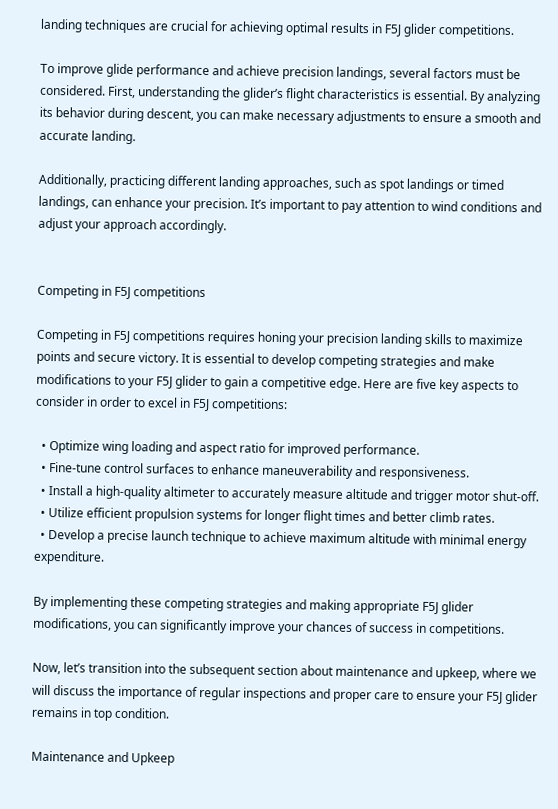landing techniques are crucial for achieving optimal results in F5J glider competitions.

To improve glide performance and achieve precision landings, several factors must be considered. First, understanding the glider’s flight characteristics is essential. By analyzing its behavior during descent, you can make necessary adjustments to ensure a smooth and accurate landing.

Additionally, practicing different landing approaches, such as spot landings or timed landings, can enhance your precision. It’s important to pay attention to wind conditions and adjust your approach accordingly.


Competing in F5J competitions

Competing in F5J competitions requires honing your precision landing skills to maximize points and secure victory. It is essential to develop competing strategies and make modifications to your F5J glider to gain a competitive edge. Here are five key aspects to consider in order to excel in F5J competitions:

  • Optimize wing loading and aspect ratio for improved performance.
  • Fine-tune control surfaces to enhance maneuverability and responsiveness.
  • Install a high-quality altimeter to accurately measure altitude and trigger motor shut-off.
  • Utilize efficient propulsion systems for longer flight times and better climb rates.
  • Develop a precise launch technique to achieve maximum altitude with minimal energy expenditure.

By implementing these competing strategies and making appropriate F5J glider modifications, you can significantly improve your chances of success in competitions.

Now, let’s transition into the subsequent section about maintenance and upkeep, where we will discuss the importance of regular inspections and proper care to ensure your F5J glider remains in top condition.

Maintenance and Upkeep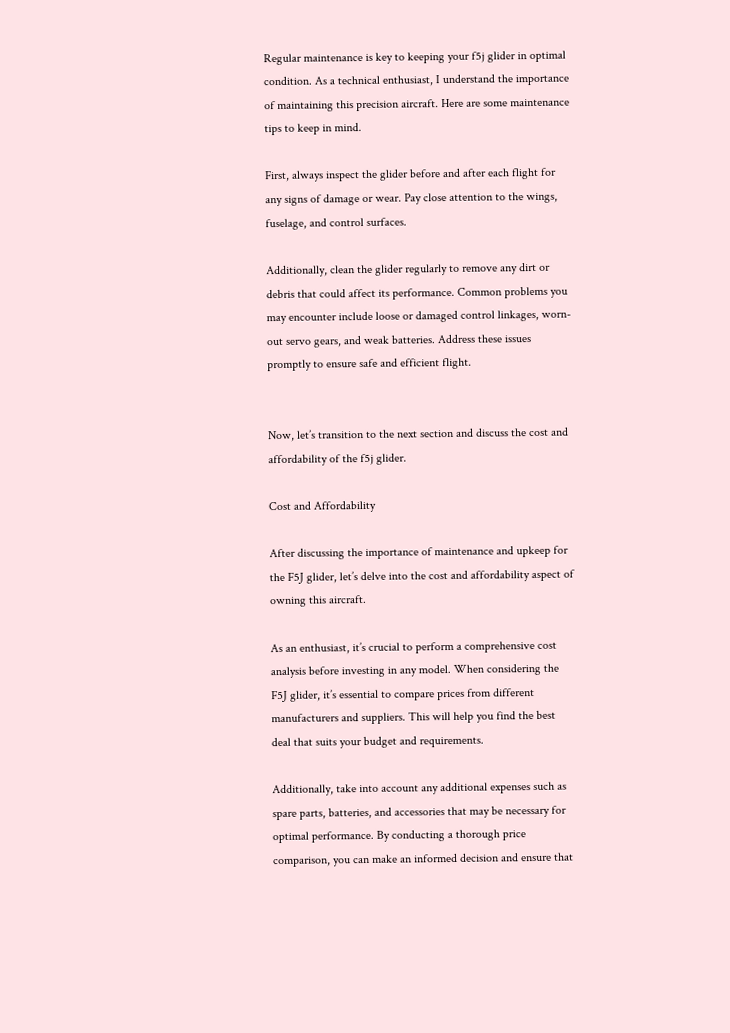Regular maintenance is key to keeping your f5j glider in optimal condition. As a technical enthusiast, I understand the importance of maintaining this precision aircraft. Here are some maintenance tips to keep in mind.

First, always inspect the glider before and after each flight for any signs of damage or wear. Pay close attention to the wings, fuselage, and control surfaces.

Additionally, clean the glider regularly to remove any dirt or debris that could affect its performance. Common problems you may encounter include loose or damaged control linkages, worn-out servo gears, and weak batteries. Address these issues promptly to ensure safe and efficient flight.


Now, let’s transition to the next section and discuss the cost and affordability of the f5j glider.

Cost and Affordability

After discussing the importance of maintenance and upkeep for the F5J glider, let’s delve into the cost and affordability aspect of owning this aircraft.

As an enthusiast, it’s crucial to perform a comprehensive cost analysis before investing in any model. When considering the F5J glider, it’s essential to compare prices from different manufacturers and suppliers. This will help you find the best deal that suits your budget and requirements.

Additionally, take into account any additional expenses such as spare parts, batteries, and accessories that may be necessary for optimal performance. By conducting a thorough price comparison, you can make an informed decision and ensure that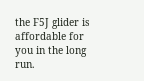the F5J glider is affordable for you in the long run.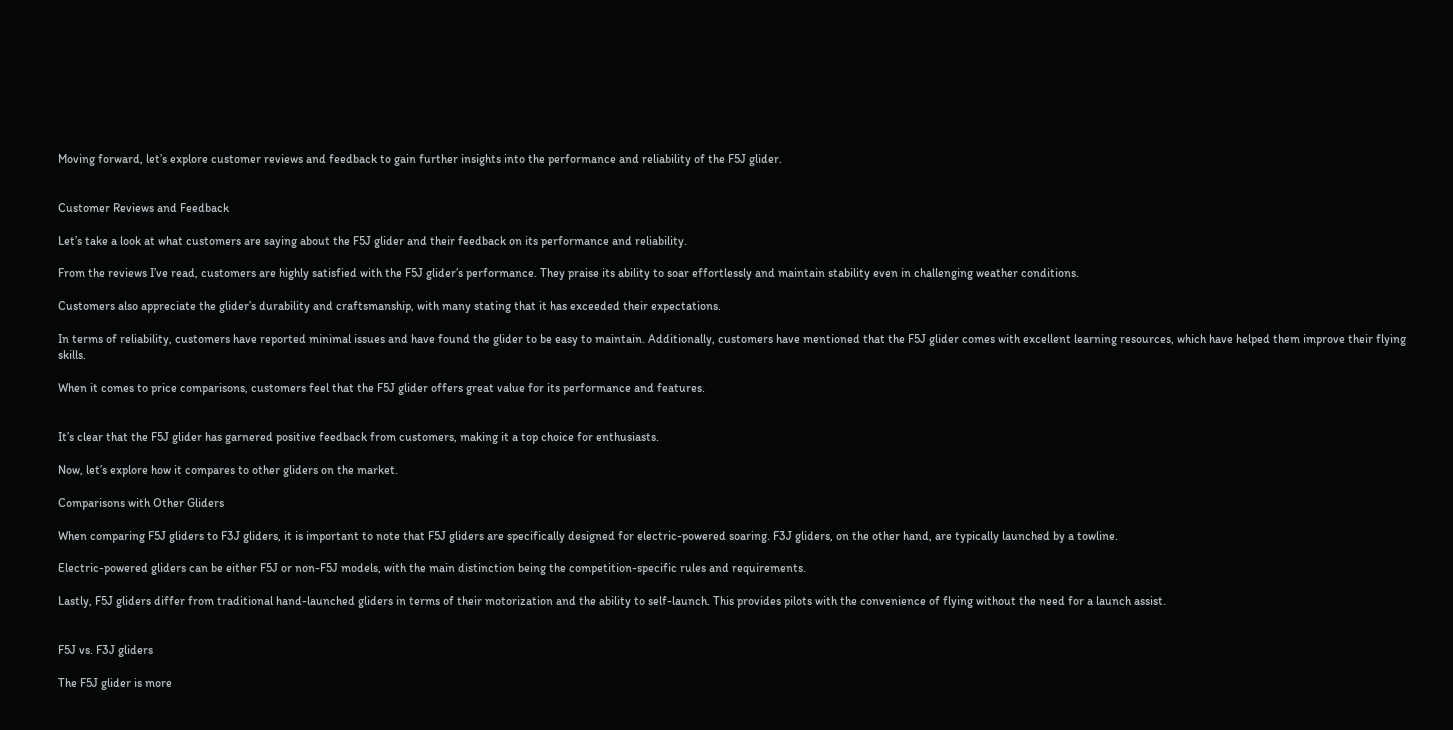Moving forward, let’s explore customer reviews and feedback to gain further insights into the performance and reliability of the F5J glider.


Customer Reviews and Feedback

Let’s take a look at what customers are saying about the F5J glider and their feedback on its performance and reliability.

From the reviews I’ve read, customers are highly satisfied with the F5J glider’s performance. They praise its ability to soar effortlessly and maintain stability even in challenging weather conditions.

Customers also appreciate the glider’s durability and craftsmanship, with many stating that it has exceeded their expectations.

In terms of reliability, customers have reported minimal issues and have found the glider to be easy to maintain. Additionally, customers have mentioned that the F5J glider comes with excellent learning resources, which have helped them improve their flying skills.

When it comes to price comparisons, customers feel that the F5J glider offers great value for its performance and features.


It’s clear that the F5J glider has garnered positive feedback from customers, making it a top choice for enthusiasts.

Now, let’s explore how it compares to other gliders on the market.

Comparisons with Other Gliders

When comparing F5J gliders to F3J gliders, it is important to note that F5J gliders are specifically designed for electric-powered soaring. F3J gliders, on the other hand, are typically launched by a towline.

Electric-powered gliders can be either F5J or non-F5J models, with the main distinction being the competition-specific rules and requirements.

Lastly, F5J gliders differ from traditional hand-launched gliders in terms of their motorization and the ability to self-launch. This provides pilots with the convenience of flying without the need for a launch assist.


F5J vs. F3J gliders

The F5J glider is more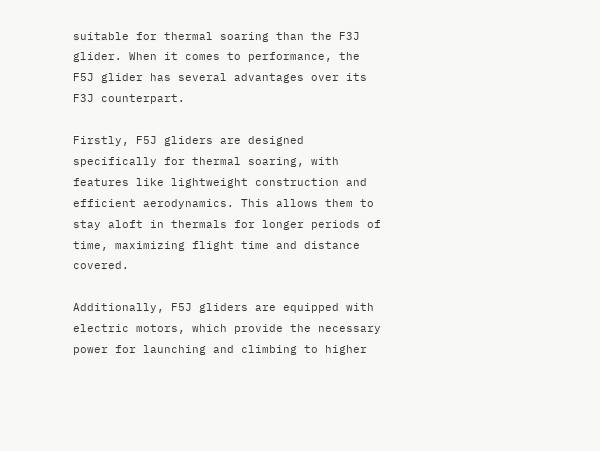suitable for thermal soaring than the F3J glider. When it comes to performance, the F5J glider has several advantages over its F3J counterpart.

Firstly, F5J gliders are designed specifically for thermal soaring, with features like lightweight construction and efficient aerodynamics. This allows them to stay aloft in thermals for longer periods of time, maximizing flight time and distance covered.

Additionally, F5J gliders are equipped with electric motors, which provide the necessary power for launching and climbing to higher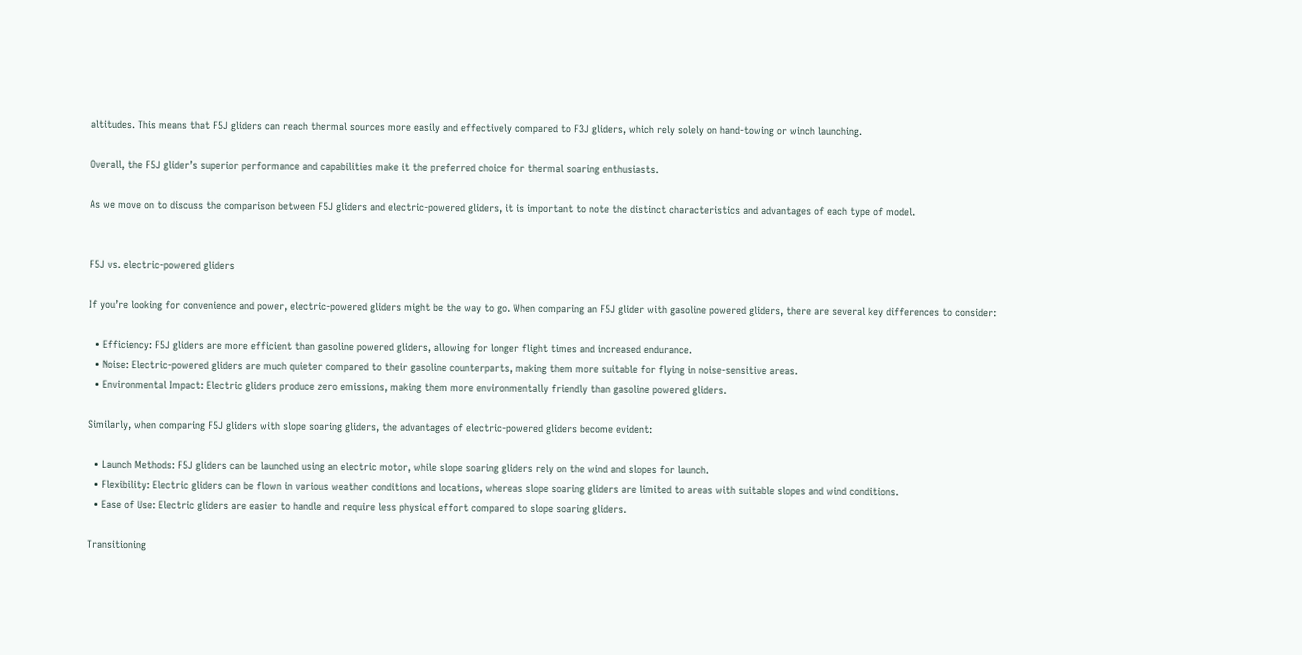altitudes. This means that F5J gliders can reach thermal sources more easily and effectively compared to F3J gliders, which rely solely on hand-towing or winch launching.

Overall, the F5J glider’s superior performance and capabilities make it the preferred choice for thermal soaring enthusiasts.

As we move on to discuss the comparison between F5J gliders and electric-powered gliders, it is important to note the distinct characteristics and advantages of each type of model.


F5J vs. electric-powered gliders

If you’re looking for convenience and power, electric-powered gliders might be the way to go. When comparing an F5J glider with gasoline powered gliders, there are several key differences to consider:

  • Efficiency: F5J gliders are more efficient than gasoline powered gliders, allowing for longer flight times and increased endurance.
  • Noise: Electric-powered gliders are much quieter compared to their gasoline counterparts, making them more suitable for flying in noise-sensitive areas.
  • Environmental Impact: Electric gliders produce zero emissions, making them more environmentally friendly than gasoline powered gliders.

Similarly, when comparing F5J gliders with slope soaring gliders, the advantages of electric-powered gliders become evident:

  • Launch Methods: F5J gliders can be launched using an electric motor, while slope soaring gliders rely on the wind and slopes for launch.
  • Flexibility: Electric gliders can be flown in various weather conditions and locations, whereas slope soaring gliders are limited to areas with suitable slopes and wind conditions.
  • Ease of Use: Electric gliders are easier to handle and require less physical effort compared to slope soaring gliders.

Transitioning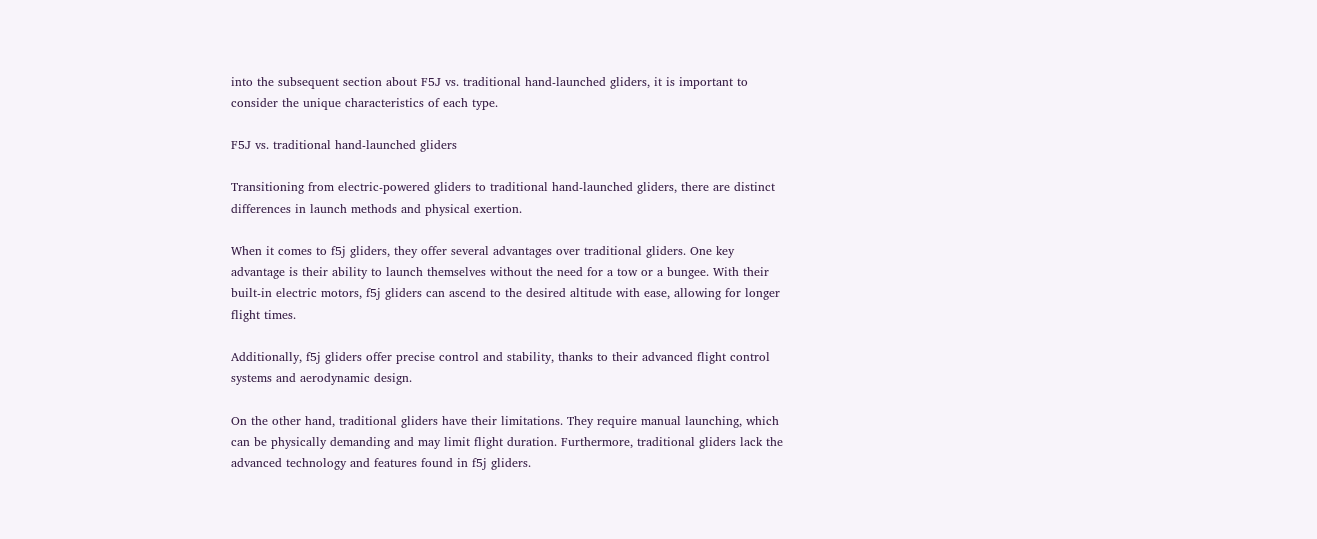into the subsequent section about F5J vs. traditional hand-launched gliders, it is important to consider the unique characteristics of each type.

F5J vs. traditional hand-launched gliders

Transitioning from electric-powered gliders to traditional hand-launched gliders, there are distinct differences in launch methods and physical exertion.

When it comes to f5j gliders, they offer several advantages over traditional gliders. One key advantage is their ability to launch themselves without the need for a tow or a bungee. With their built-in electric motors, f5j gliders can ascend to the desired altitude with ease, allowing for longer flight times.

Additionally, f5j gliders offer precise control and stability, thanks to their advanced flight control systems and aerodynamic design.

On the other hand, traditional gliders have their limitations. They require manual launching, which can be physically demanding and may limit flight duration. Furthermore, traditional gliders lack the advanced technology and features found in f5j gliders.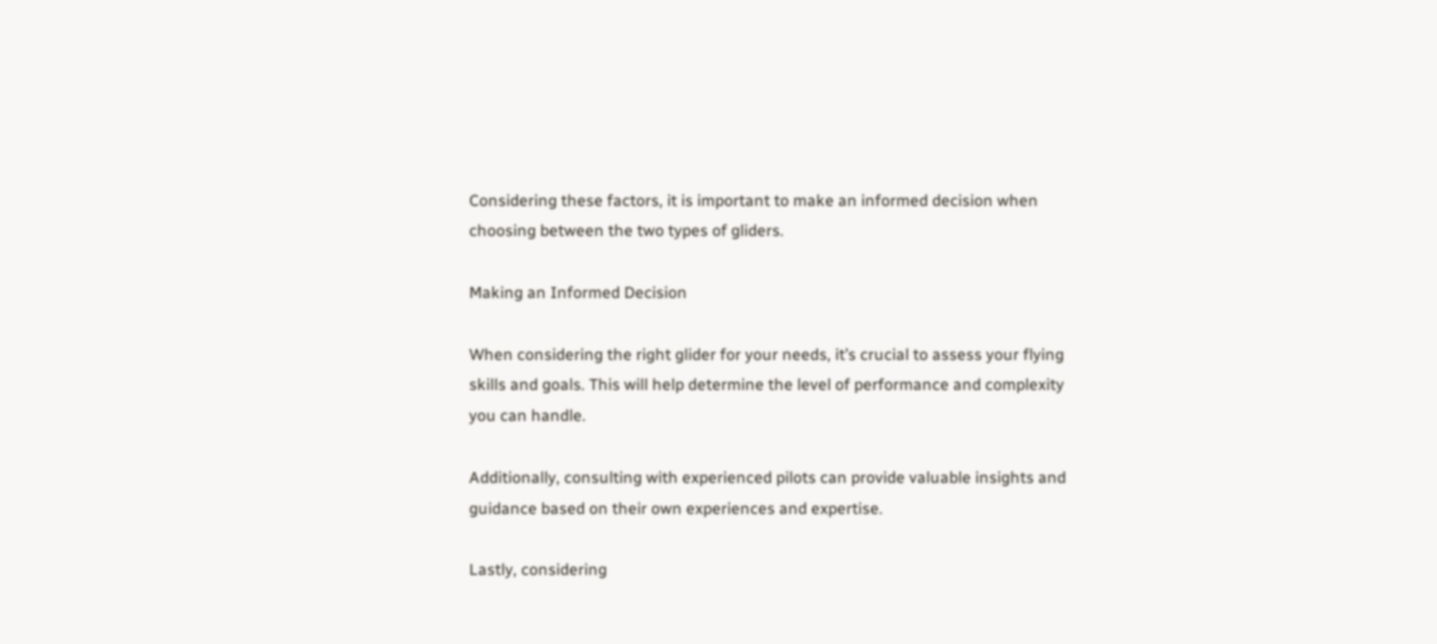Considering these factors, it is important to make an informed decision when choosing between the two types of gliders.

Making an Informed Decision

When considering the right glider for your needs, it’s crucial to assess your flying skills and goals. This will help determine the level of performance and complexity you can handle.

Additionally, consulting with experienced pilots can provide valuable insights and guidance based on their own experiences and expertise.

Lastly, considering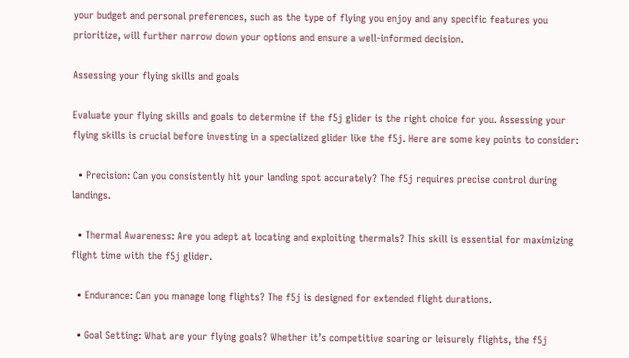your budget and personal preferences, such as the type of flying you enjoy and any specific features you prioritize, will further narrow down your options and ensure a well-informed decision.

Assessing your flying skills and goals

Evaluate your flying skills and goals to determine if the f5j glider is the right choice for you. Assessing your flying skills is crucial before investing in a specialized glider like the f5j. Here are some key points to consider:

  • Precision: Can you consistently hit your landing spot accurately? The f5j requires precise control during landings.

  • Thermal Awareness: Are you adept at locating and exploiting thermals? This skill is essential for maximizing flight time with the f5j glider.

  • Endurance: Can you manage long flights? The f5j is designed for extended flight durations.

  • Goal Setting: What are your flying goals? Whether it’s competitive soaring or leisurely flights, the f5j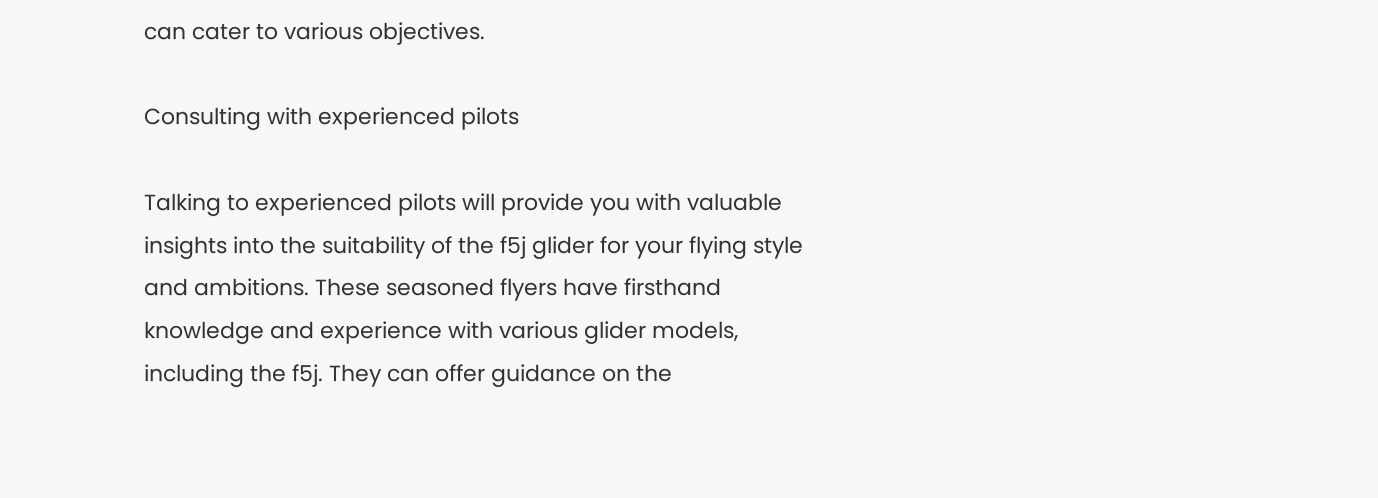can cater to various objectives.

Consulting with experienced pilots

Talking to experienced pilots will provide you with valuable insights into the suitability of the f5j glider for your flying style and ambitions. These seasoned flyers have firsthand knowledge and experience with various glider models, including the f5j. They can offer guidance on the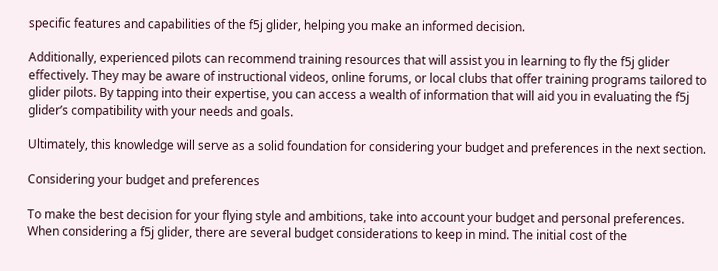specific features and capabilities of the f5j glider, helping you make an informed decision.

Additionally, experienced pilots can recommend training resources that will assist you in learning to fly the f5j glider effectively. They may be aware of instructional videos, online forums, or local clubs that offer training programs tailored to glider pilots. By tapping into their expertise, you can access a wealth of information that will aid you in evaluating the f5j glider’s compatibility with your needs and goals.

Ultimately, this knowledge will serve as a solid foundation for considering your budget and preferences in the next section.

Considering your budget and preferences

To make the best decision for your flying style and ambitions, take into account your budget and personal preferences. When considering a f5j glider, there are several budget considerations to keep in mind. The initial cost of the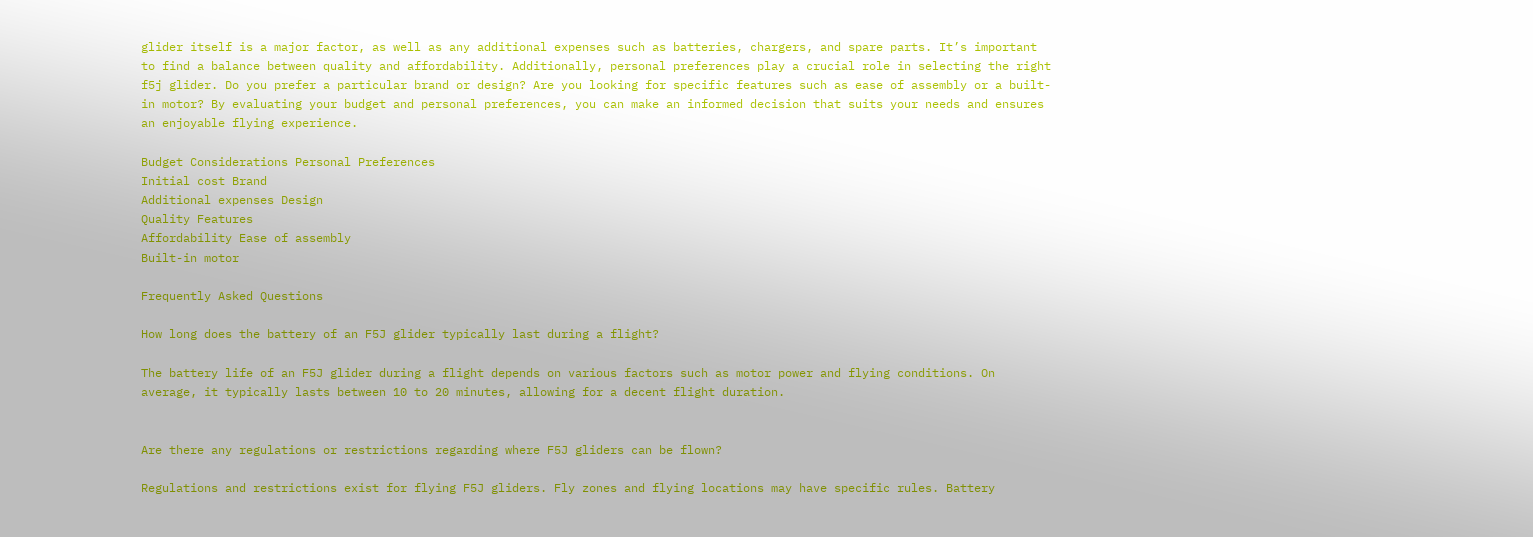glider itself is a major factor, as well as any additional expenses such as batteries, chargers, and spare parts. It’s important to find a balance between quality and affordability. Additionally, personal preferences play a crucial role in selecting the right f5j glider. Do you prefer a particular brand or design? Are you looking for specific features such as ease of assembly or a built-in motor? By evaluating your budget and personal preferences, you can make an informed decision that suits your needs and ensures an enjoyable flying experience.

Budget Considerations Personal Preferences
Initial cost Brand
Additional expenses Design
Quality Features
Affordability Ease of assembly
Built-in motor

Frequently Asked Questions

How long does the battery of an F5J glider typically last during a flight?

The battery life of an F5J glider during a flight depends on various factors such as motor power and flying conditions. On average, it typically lasts between 10 to 20 minutes, allowing for a decent flight duration.


Are there any regulations or restrictions regarding where F5J gliders can be flown?

Regulations and restrictions exist for flying F5J gliders. Fly zones and flying locations may have specific rules. Battery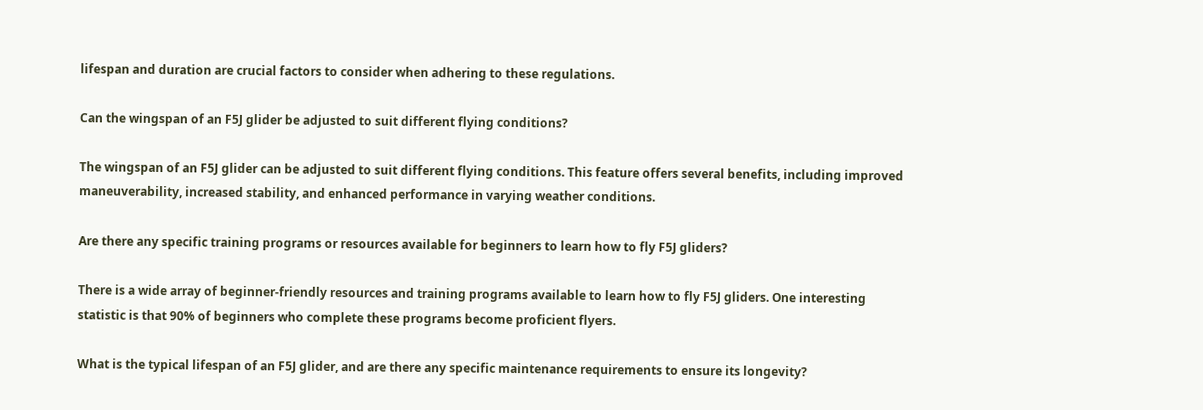lifespan and duration are crucial factors to consider when adhering to these regulations.

Can the wingspan of an F5J glider be adjusted to suit different flying conditions?

The wingspan of an F5J glider can be adjusted to suit different flying conditions. This feature offers several benefits, including improved maneuverability, increased stability, and enhanced performance in varying weather conditions.

Are there any specific training programs or resources available for beginners to learn how to fly F5J gliders?

There is a wide array of beginner-friendly resources and training programs available to learn how to fly F5J gliders. One interesting statistic is that 90% of beginners who complete these programs become proficient flyers.

What is the typical lifespan of an F5J glider, and are there any specific maintenance requirements to ensure its longevity?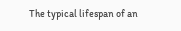The typical lifespan of an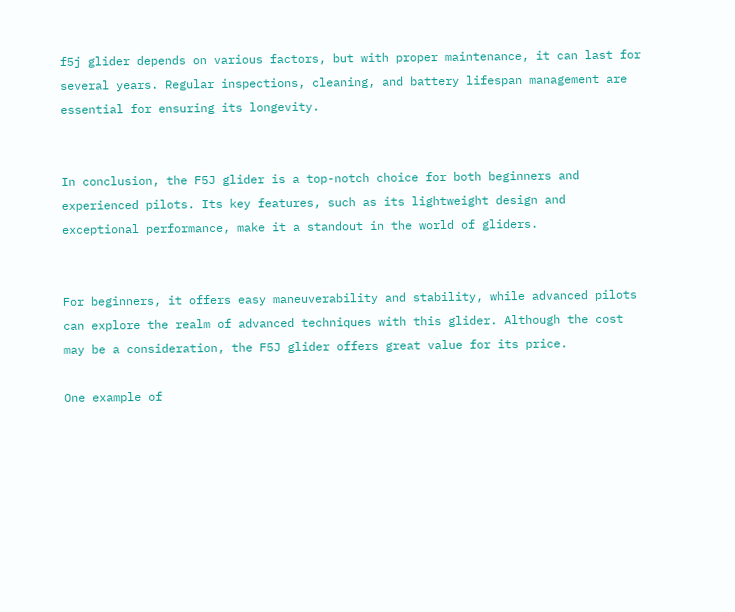f5j glider depends on various factors, but with proper maintenance, it can last for several years. Regular inspections, cleaning, and battery lifespan management are essential for ensuring its longevity.


In conclusion, the F5J glider is a top-notch choice for both beginners and experienced pilots. Its key features, such as its lightweight design and exceptional performance, make it a standout in the world of gliders.


For beginners, it offers easy maneuverability and stability, while advanced pilots can explore the realm of advanced techniques with this glider. Although the cost may be a consideration, the F5J glider offers great value for its price.

One example of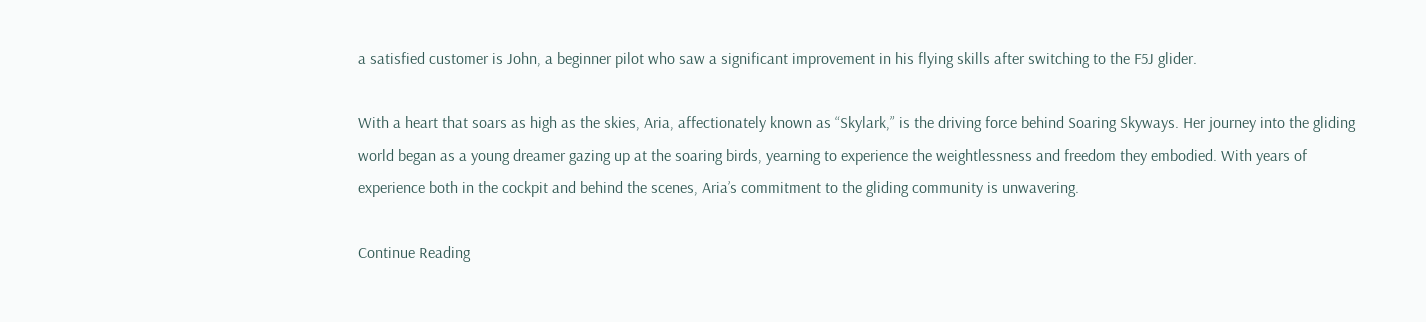a satisfied customer is John, a beginner pilot who saw a significant improvement in his flying skills after switching to the F5J glider.

With a heart that soars as high as the skies, Aria, affectionately known as “Skylark,” is the driving force behind Soaring Skyways. Her journey into the gliding world began as a young dreamer gazing up at the soaring birds, yearning to experience the weightlessness and freedom they embodied. With years of experience both in the cockpit and behind the scenes, Aria’s commitment to the gliding community is unwavering.

Continue Reading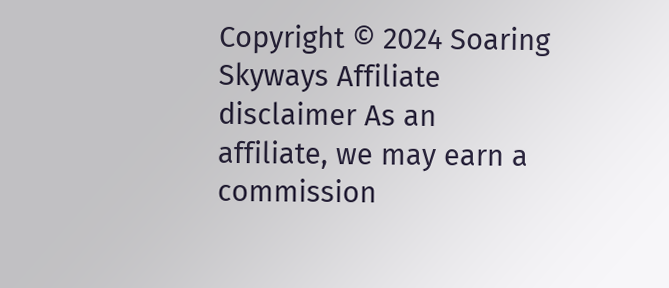Copyright © 2024 Soaring Skyways Affiliate disclaimer As an affiliate, we may earn a commission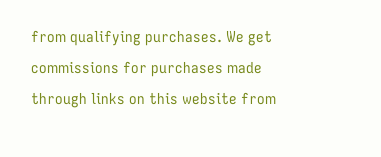from qualifying purchases. We get commissions for purchases made through links on this website from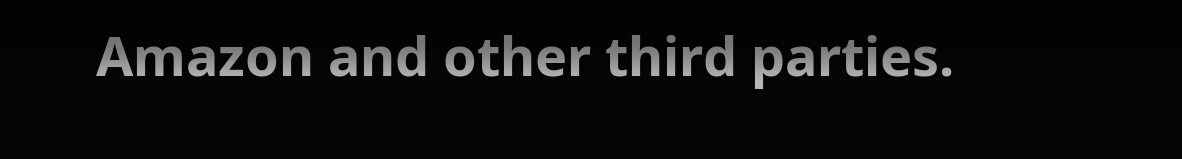Amazon and other third parties.